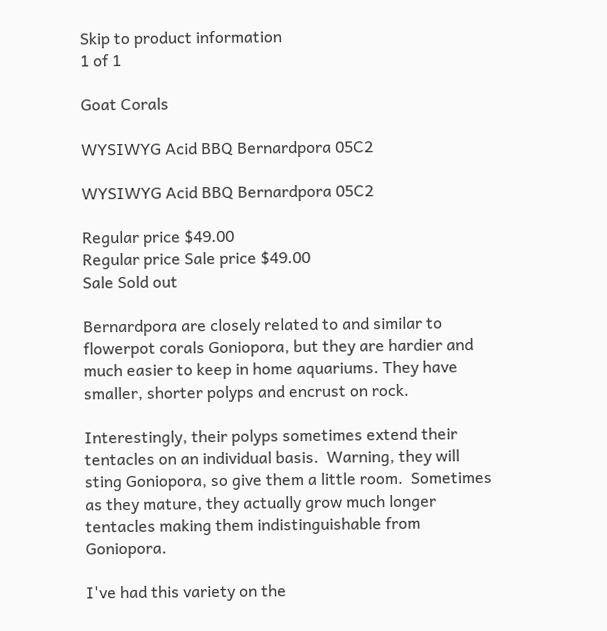Skip to product information
1 of 1

Goat Corals

WYSIWYG Acid BBQ Bernardpora 05C2

WYSIWYG Acid BBQ Bernardpora 05C2

Regular price $49.00
Regular price Sale price $49.00
Sale Sold out

Bernardpora are closely related to and similar to flowerpot corals Goniopora, but they are hardier and much easier to keep in home aquariums. They have smaller, shorter polyps and encrust on rock.

Interestingly, their polyps sometimes extend their tentacles on an individual basis.  Warning, they will sting Goniopora, so give them a little room.  Sometimes as they mature, they actually grow much longer tentacles making them indistinguishable from Goniopora.

I've had this variety on the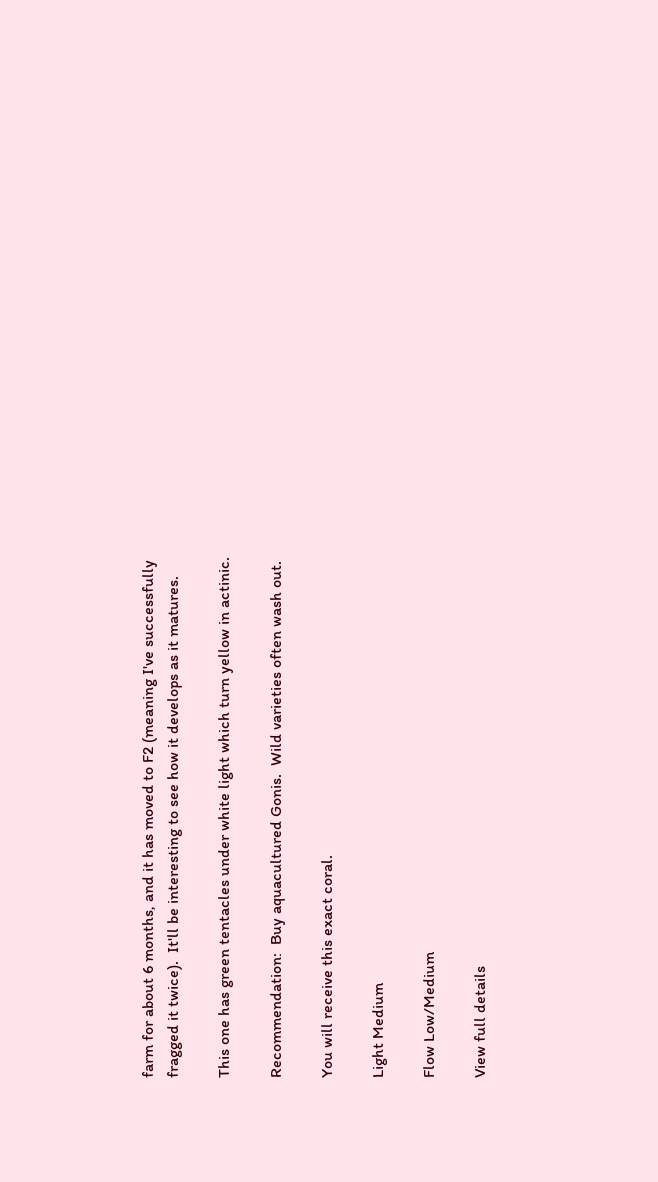farm for about 6 months, and it has moved to F2 (meaning I've successfully fragged it twice).  It'll be interesting to see how it develops as it matures.

This one has green tentacles under white light which turn yellow in actinic.

Recommendation:  Buy aquacultured Gonis.  Wild varieties often wash out.

You will receive this exact coral.

Light Medium

Flow Low/Medium

View full details